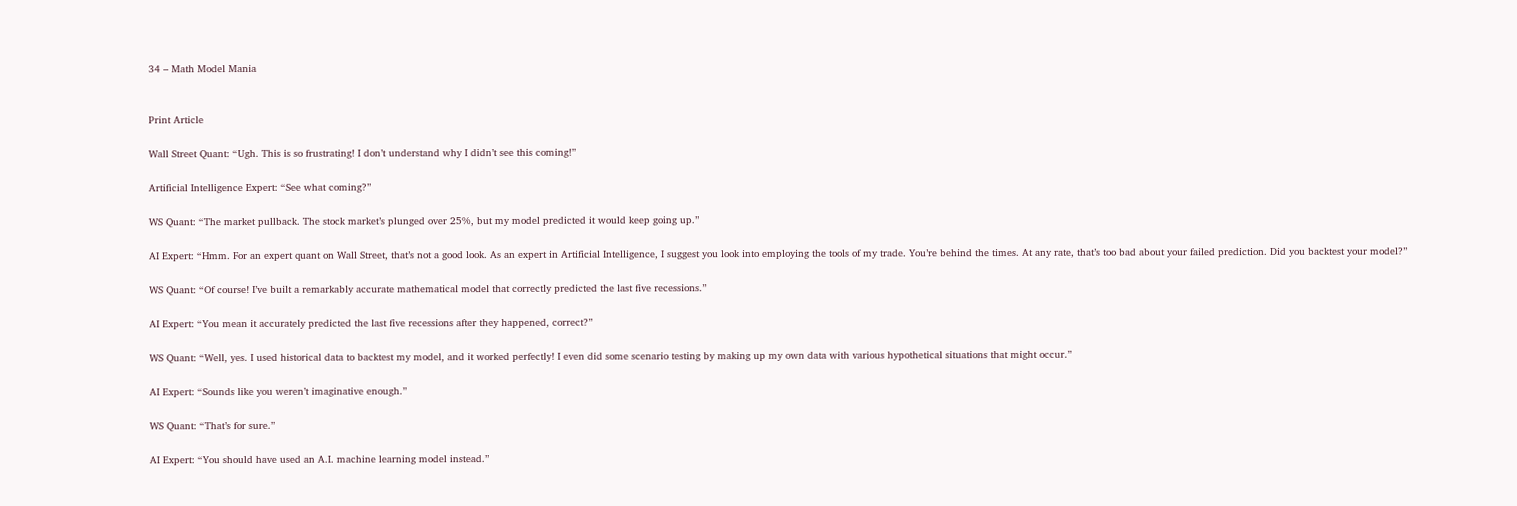34 – Math Model Mania


Print Article

Wall Street Quant: “Ugh. This is so frustrating! I don’t understand why I didn’t see this coming!”

Artificial Intelligence Expert: “See what coming?”

WS Quant: “The market pullback. The stock market’s plunged over 25%, but my model predicted it would keep going up.”

AI Expert: “Hmm. For an expert quant on Wall Street, that’s not a good look. As an expert in Artificial Intelligence, I suggest you look into employing the tools of my trade. You’re behind the times. At any rate, that’s too bad about your failed prediction. Did you backtest your model?”

WS Quant: “Of course! I’ve built a remarkably accurate mathematical model that correctly predicted the last five recessions.”

AI Expert: “You mean it accurately predicted the last five recessions after they happened, correct?”

WS Quant: “Well, yes. I used historical data to backtest my model, and it worked perfectly! I even did some scenario testing by making up my own data with various hypothetical situations that might occur.”

AI Expert: “Sounds like you weren’t imaginative enough.”

WS Quant: “That’s for sure.”

AI Expert: “You should have used an A.I. machine learning model instead.”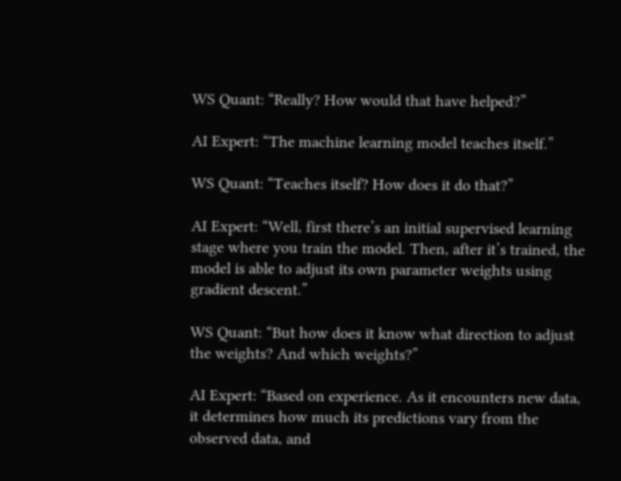WS Quant: “Really? How would that have helped?”

AI Expert: “The machine learning model teaches itself.”

WS Quant: “Teaches itself? How does it do that?”

AI Expert: “Well, first there’s an initial supervised learning stage where you train the model. Then, after it’s trained, the model is able to adjust its own parameter weights using gradient descent.”

WS Quant: “But how does it know what direction to adjust the weights? And which weights?”

AI Expert: “Based on experience. As it encounters new data, it determines how much its predictions vary from the observed data, and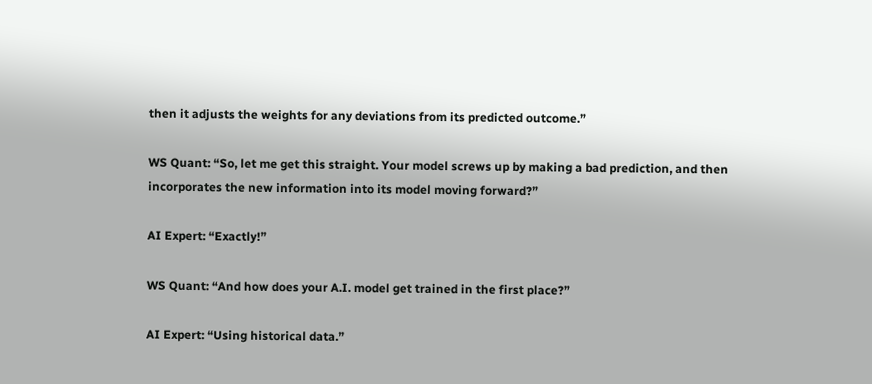then it adjusts the weights for any deviations from its predicted outcome.”

WS Quant: “So, let me get this straight. Your model screws up by making a bad prediction, and then incorporates the new information into its model moving forward?”

AI Expert: “Exactly!”

WS Quant: “And how does your A.I. model get trained in the first place?”

AI Expert: “Using historical data.”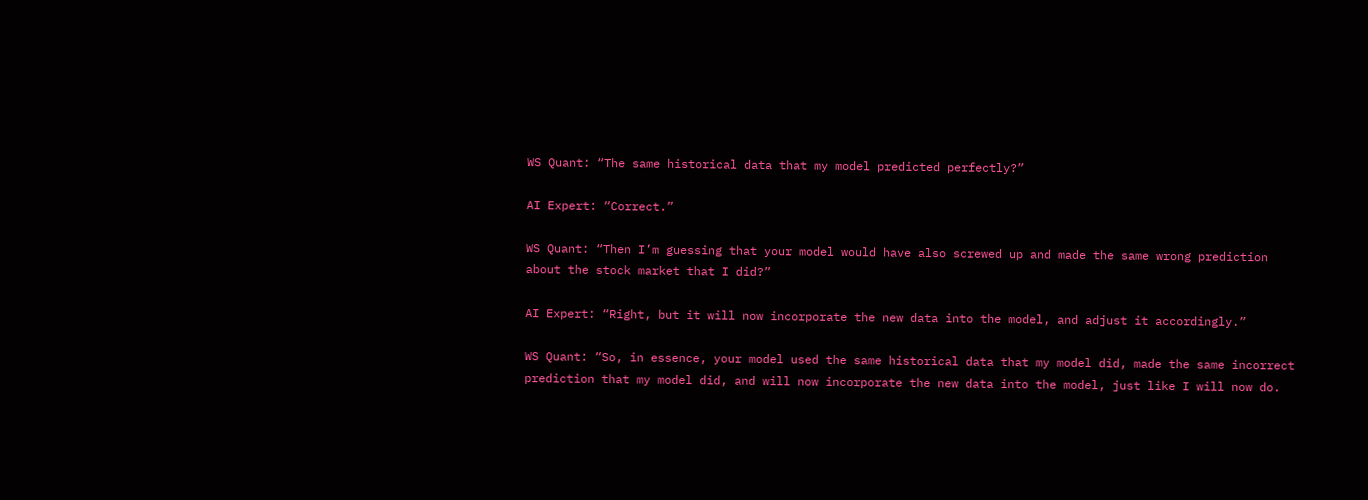WS Quant: “The same historical data that my model predicted perfectly?”

AI Expert: “Correct.”

WS Quant: “Then I’m guessing that your model would have also screwed up and made the same wrong prediction about the stock market that I did?”

AI Expert: “Right, but it will now incorporate the new data into the model, and adjust it accordingly.”

WS Quant: “So, in essence, your model used the same historical data that my model did, made the same incorrect prediction that my model did, and will now incorporate the new data into the model, just like I will now do.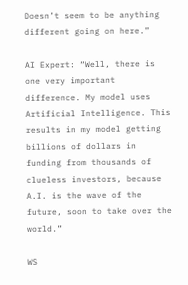Doesn’t seem to be anything different going on here.”

AI Expert: “Well, there is one very important difference. My model uses Artificial Intelligence. This results in my model getting billions of dollars in funding from thousands of clueless investors, because A.I. is the wave of the future, soon to take over the world.”

WS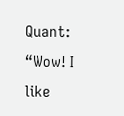Quant: “Wow! I like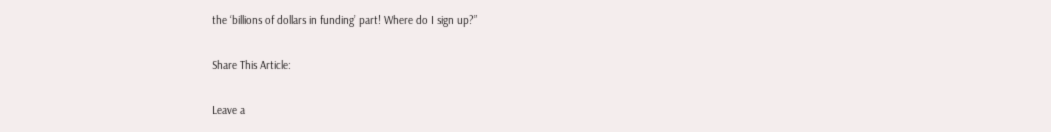the ‘billions of dollars in funding’ part! Where do I sign up?”

Share This Article:

Leave a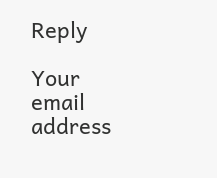Reply

Your email address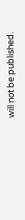will not be published.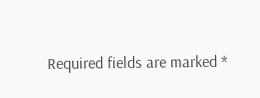Required fields are marked *